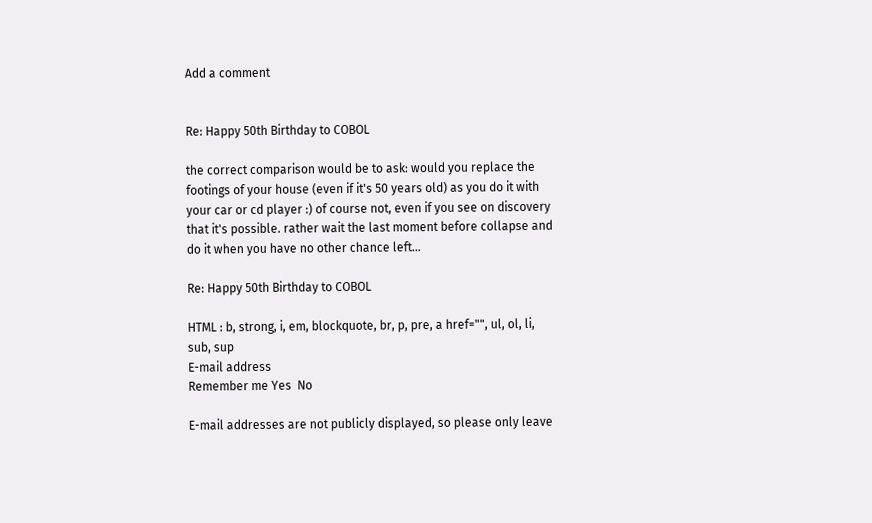Add a comment


Re: Happy 50th Birthday to COBOL

the correct comparison would be to ask: would you replace the footings of your house (even if it's 50 years old) as you do it with your car or cd player :) of course not, even if you see on discovery that it's possible. rather wait the last moment before collapse and do it when you have no other chance left...

Re: Happy 50th Birthday to COBOL

HTML : b, strong, i, em, blockquote, br, p, pre, a href="", ul, ol, li, sub, sup
E-mail address
Remember me Yes  No

E-mail addresses are not publicly displayed, so please only leave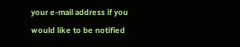your e-mail address if you would like to be notified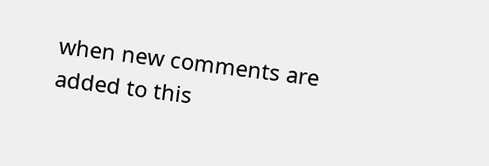when new comments are added to this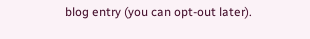blog entry (you can opt-out later).